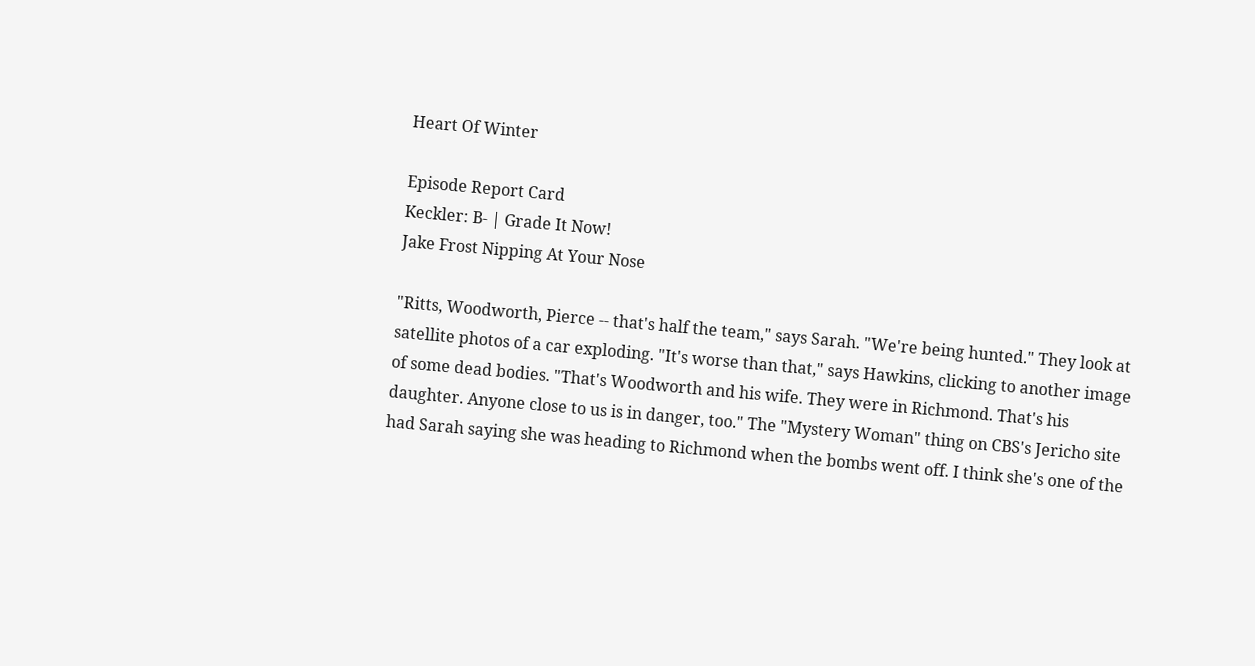Heart Of Winter

Episode Report Card
Keckler: B- | Grade It Now!
Jake Frost Nipping At Your Nose

"Ritts, Woodworth, Pierce -- that's half the team," says Sarah. "We're being hunted." They look at satellite photos of a car exploding. "It's worse than that," says Hawkins, clicking to another image of some dead bodies. "That's Woodworth and his wife. They were in Richmond. That's his daughter. Anyone close to us is in danger, too." The "Mystery Woman" thing on CBS's Jericho site had Sarah saying she was heading to Richmond when the bombs went off. I think she's one of the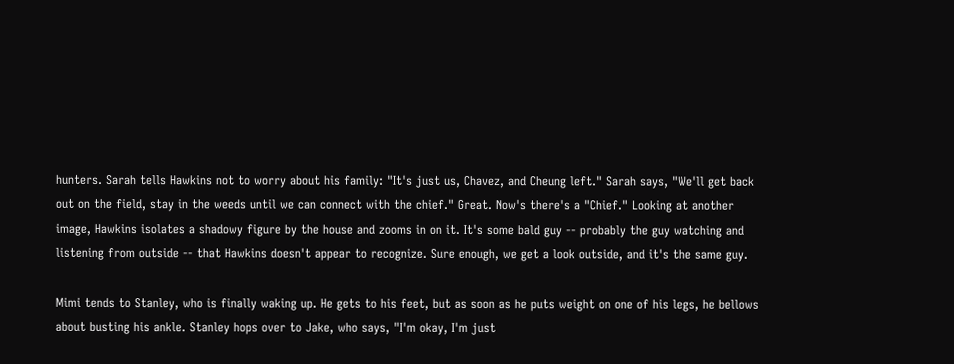hunters. Sarah tells Hawkins not to worry about his family: "It's just us, Chavez, and Cheung left." Sarah says, "We'll get back out on the field, stay in the weeds until we can connect with the chief." Great. Now's there's a "Chief." Looking at another image, Hawkins isolates a shadowy figure by the house and zooms in on it. It's some bald guy -- probably the guy watching and listening from outside -- that Hawkins doesn't appear to recognize. Sure enough, we get a look outside, and it's the same guy.

Mimi tends to Stanley, who is finally waking up. He gets to his feet, but as soon as he puts weight on one of his legs, he bellows about busting his ankle. Stanley hops over to Jake, who says, "I'm okay, I'm just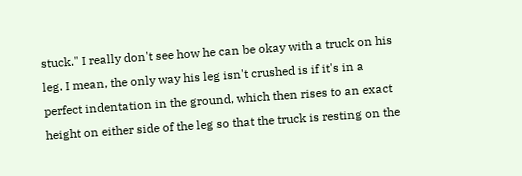stuck." I really don't see how he can be okay with a truck on his leg. I mean, the only way his leg isn't crushed is if it's in a perfect indentation in the ground, which then rises to an exact height on either side of the leg so that the truck is resting on the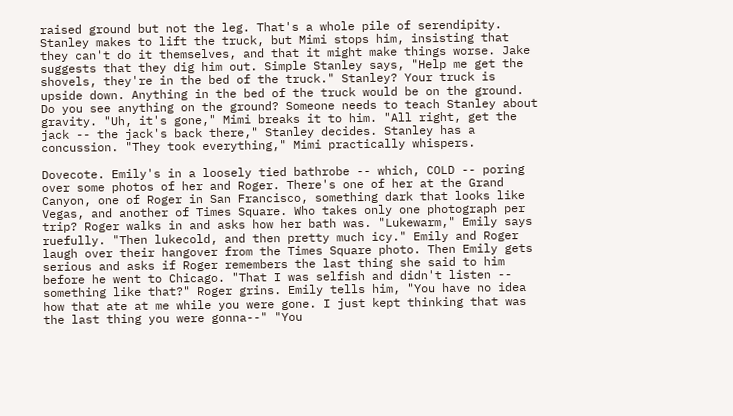raised ground but not the leg. That's a whole pile of serendipity. Stanley makes to lift the truck, but Mimi stops him, insisting that they can't do it themselves, and that it might make things worse. Jake suggests that they dig him out. Simple Stanley says, "Help me get the shovels, they're in the bed of the truck." Stanley? Your truck is upside down. Anything in the bed of the truck would be on the ground. Do you see anything on the ground? Someone needs to teach Stanley about gravity. "Uh, it's gone," Mimi breaks it to him. "All right, get the jack -- the jack's back there," Stanley decides. Stanley has a concussion. "They took everything," Mimi practically whispers.

Dovecote. Emily's in a loosely tied bathrobe -- which, COLD -- poring over some photos of her and Roger. There's one of her at the Grand Canyon, one of Roger in San Francisco, something dark that looks like Vegas, and another of Times Square. Who takes only one photograph per trip? Roger walks in and asks how her bath was. "Lukewarm," Emily says ruefully. "Then lukecold, and then pretty much icy." Emily and Roger laugh over their hangover from the Times Square photo. Then Emily gets serious and asks if Roger remembers the last thing she said to him before he went to Chicago. "That I was selfish and didn't listen -- something like that?" Roger grins. Emily tells him, "You have no idea how that ate at me while you were gone. I just kept thinking that was the last thing you were gonna--" "You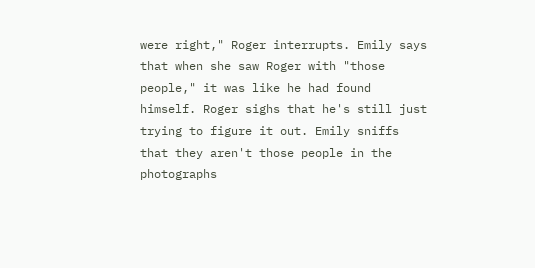were right," Roger interrupts. Emily says that when she saw Roger with "those people," it was like he had found himself. Roger sighs that he's still just trying to figure it out. Emily sniffs that they aren't those people in the photographs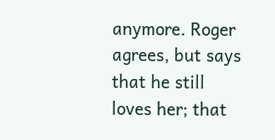anymore. Roger agrees, but says that he still loves her; that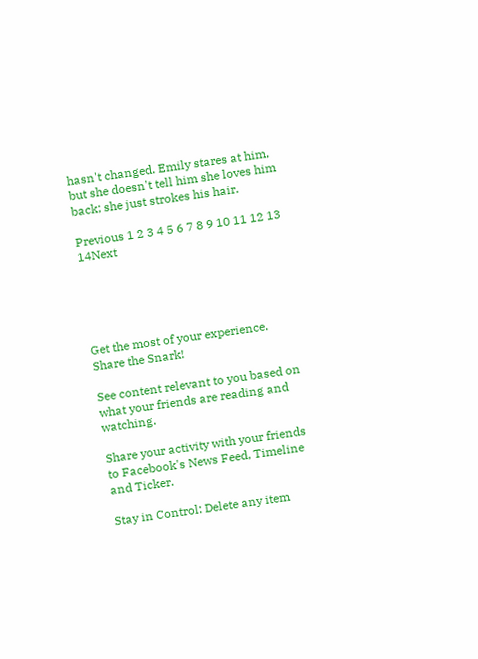hasn't changed. Emily stares at him, but she doesn't tell him she loves him back; she just strokes his hair.

Previous 1 2 3 4 5 6 7 8 9 10 11 12 13 14Next





Get the most of your experience.
Share the Snark!

See content relevant to you based on what your friends are reading and watching.

Share your activity with your friends to Facebook's News Feed, Timeline and Ticker.

Stay in Control: Delete any item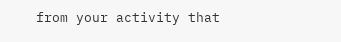from your activity that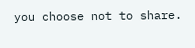you choose not to share.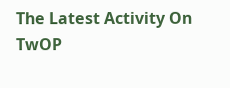The Latest Activity On TwOP